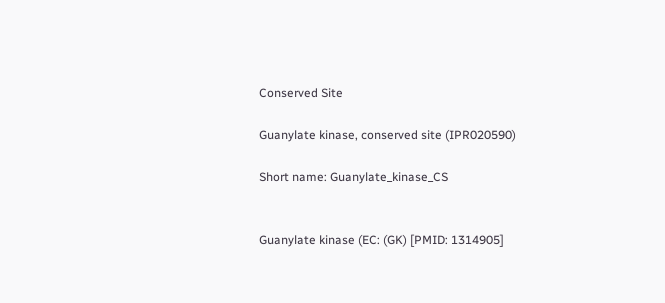Conserved Site

Guanylate kinase, conserved site (IPR020590)

Short name: Guanylate_kinase_CS


Guanylate kinase (EC: (GK) [PMID: 1314905]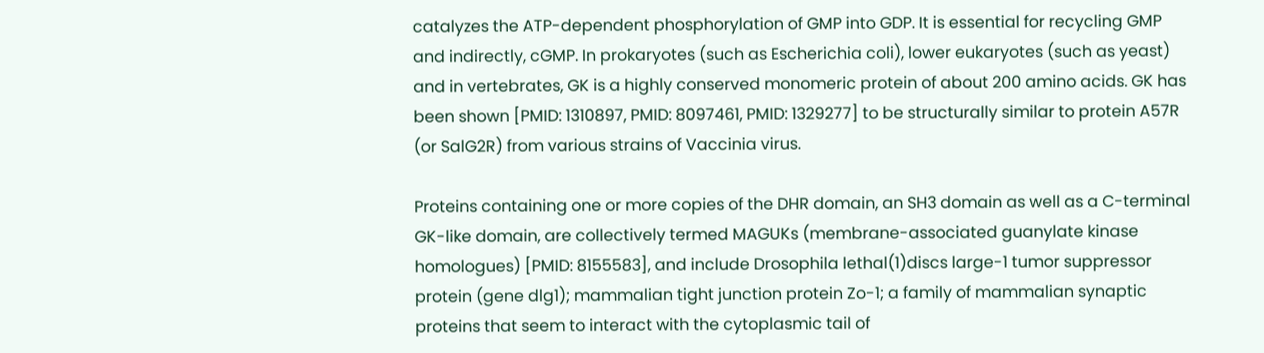catalyzes the ATP-dependent phosphorylation of GMP into GDP. It is essential for recycling GMP and indirectly, cGMP. In prokaryotes (such as Escherichia coli), lower eukaryotes (such as yeast) and in vertebrates, GK is a highly conserved monomeric protein of about 200 amino acids. GK has been shown [PMID: 1310897, PMID: 8097461, PMID: 1329277] to be structurally similar to protein A57R (or SalG2R) from various strains of Vaccinia virus.

Proteins containing one or more copies of the DHR domain, an SH3 domain as well as a C-terminal GK-like domain, are collectively termed MAGUKs (membrane-associated guanylate kinase homologues) [PMID: 8155583], and include Drosophila lethal(1)discs large-1 tumor suppressor protein (gene dlg1); mammalian tight junction protein Zo-1; a family of mammalian synaptic proteins that seem to interact with the cytoplasmic tail of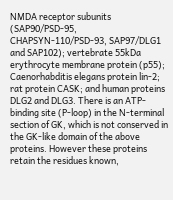NMDA receptor subunits (SAP90/PSD-95, CHAPSYN-110/PSD-93, SAP97/DLG1 and SAP102); vertebrate 55kDa erythrocyte membrane protein (p55); Caenorhabditis elegans protein lin-2; rat protein CASK; and human proteins DLG2 and DLG3. There is an ATP-binding site (P-loop) in the N-terminal section of GK, which is not conserved in the GK-like domain of the above proteins. However these proteins retain the residues known,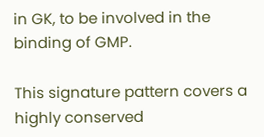in GK, to be involved in the binding of GMP.

This signature pattern covers a highly conserved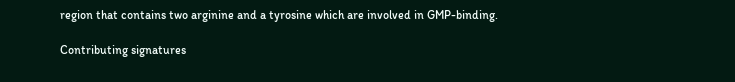region that contains two arginine and a tyrosine which are involved in GMP-binding.

Contributing signatures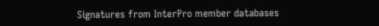Signatures from InterPro member databases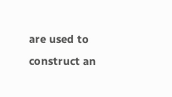are used to construct an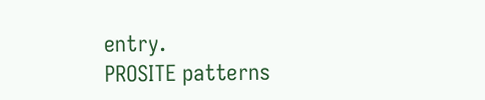entry.
PROSITE patterns